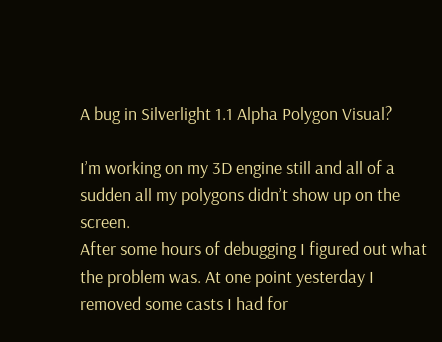A bug in Silverlight 1.1 Alpha Polygon Visual?

I’m working on my 3D engine still and all of a sudden all my polygons didn’t show up on the screen.
After some hours of debugging I figured out what the problem was. At one point yesterday I removed some casts I had for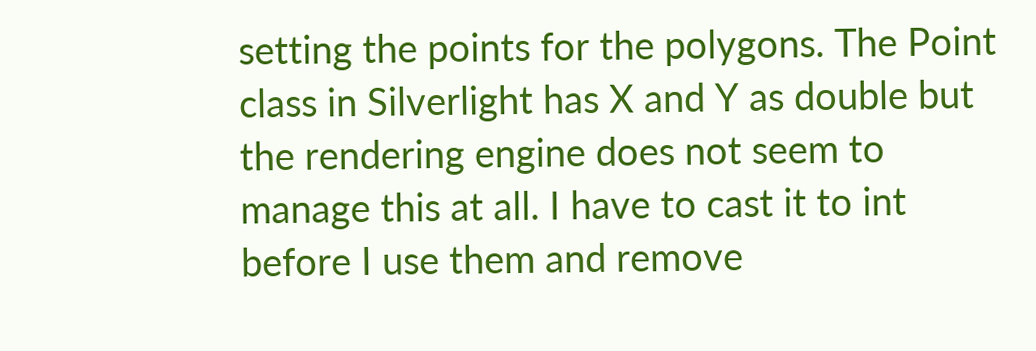setting the points for the polygons. The Point class in Silverlight has X and Y as double but the rendering engine does not seem to manage this at all. I have to cast it to int before I use them and remove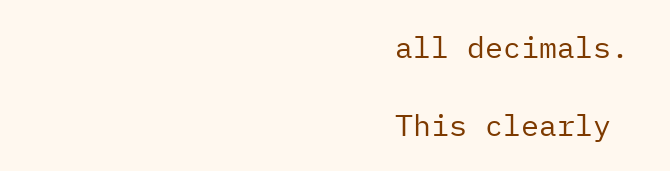all decimals.

This clearly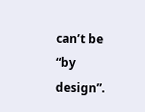can’t be “by design”.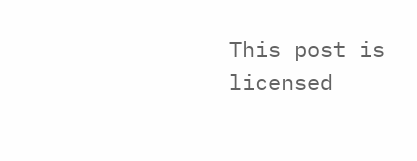This post is licensed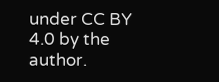under CC BY 4.0 by the author.